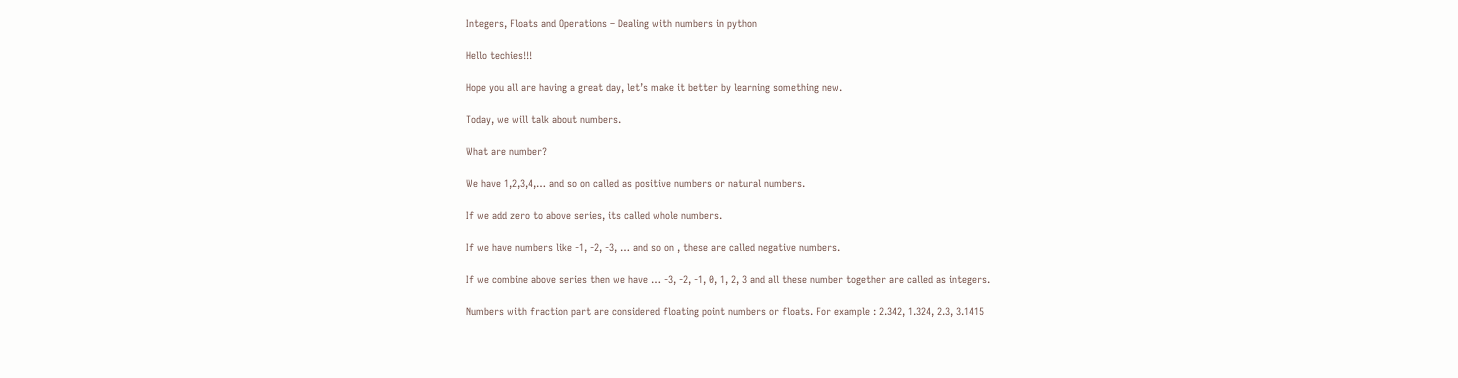Integers, Floats and Operations – Dealing with numbers in python

Hello techies!!!

Hope you all are having a great day, let’s make it better by learning something new.

Today, we will talk about numbers.

What are number?

We have 1,2,3,4,… and so on called as positive numbers or natural numbers.

If we add zero to above series, its called whole numbers.

If we have numbers like -1, -2, -3, … and so on , these are called negative numbers.

If we combine above series then we have … -3, -2, -1, 0, 1, 2, 3 and all these number together are called as integers.

Numbers with fraction part are considered floating point numbers or floats. For example : 2.342, 1.324, 2.3, 3.1415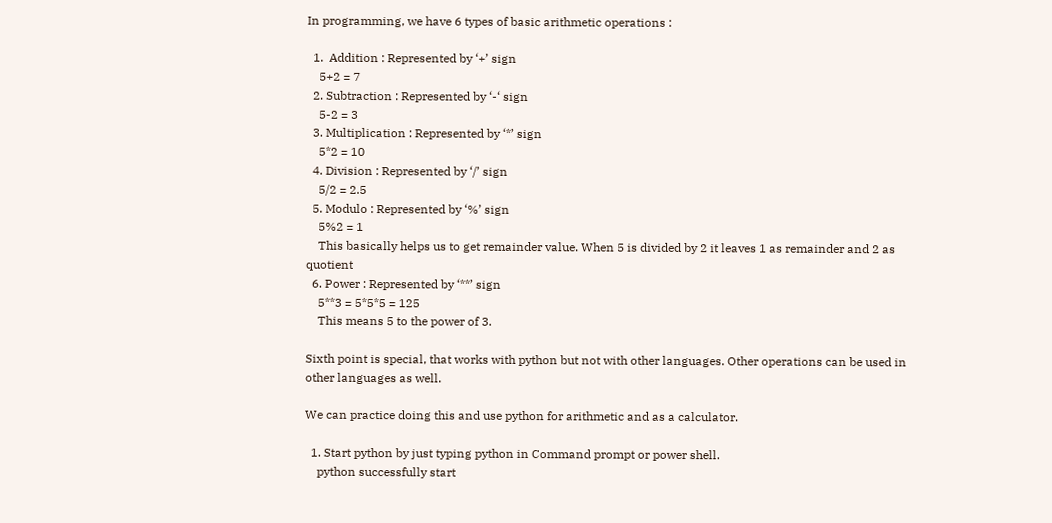In programming, we have 6 types of basic arithmetic operations :

  1.  Addition : Represented by ‘+’ sign
    5+2 = 7
  2. Subtraction : Represented by ‘-‘ sign
    5-2 = 3
  3. Multiplication : Represented by ‘*’ sign
    5*2 = 10
  4. Division : Represented by ‘/’ sign
    5/2 = 2.5
  5. Modulo : Represented by ‘%’ sign
    5%2 = 1
    This basically helps us to get remainder value. When 5 is divided by 2 it leaves 1 as remainder and 2 as quotient
  6. Power : Represented by ‘**’ sign
    5**3 = 5*5*5 = 125
    This means 5 to the power of 3.

Sixth point is special, that works with python but not with other languages. Other operations can be used in other languages as well.

We can practice doing this and use python for arithmetic and as a calculator.

  1. Start python by just typing python in Command prompt or power shell.
    python successfully start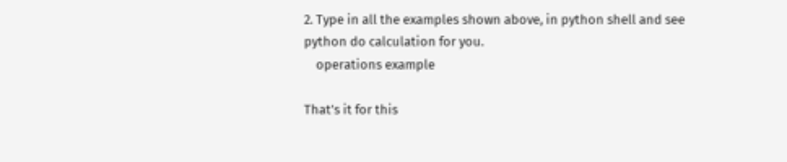2. Type in all the examples shown above, in python shell and see python do calculation for you.
    operations example

That’s it for this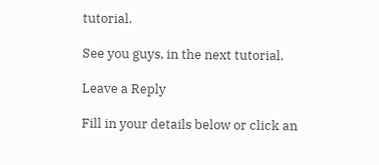tutorial.

See you guys, in the next tutorial.

Leave a Reply

Fill in your details below or click an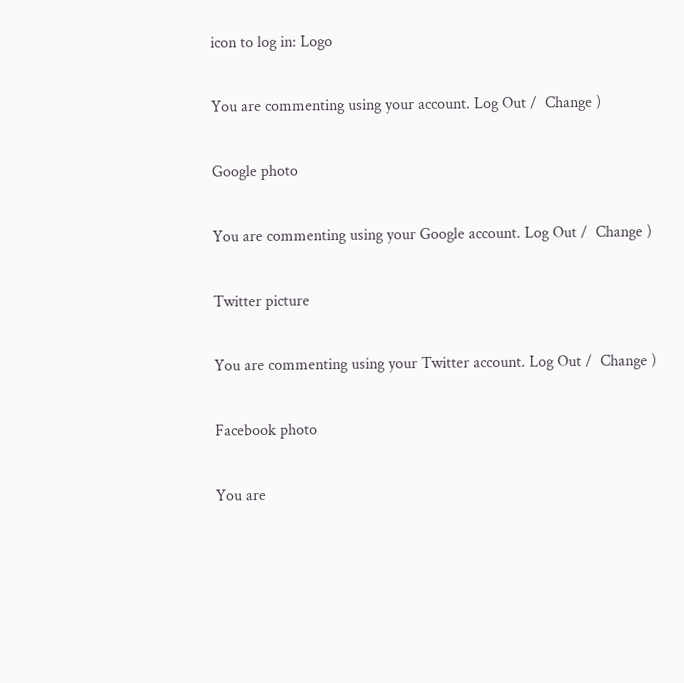icon to log in: Logo

You are commenting using your account. Log Out /  Change )

Google photo

You are commenting using your Google account. Log Out /  Change )

Twitter picture

You are commenting using your Twitter account. Log Out /  Change )

Facebook photo

You are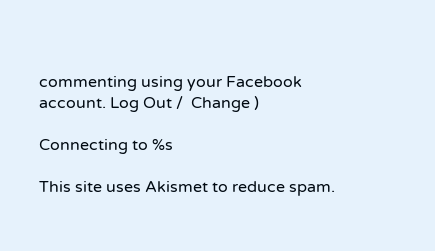commenting using your Facebook account. Log Out /  Change )

Connecting to %s

This site uses Akismet to reduce spam.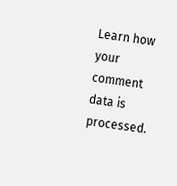Learn how your comment data is processed.